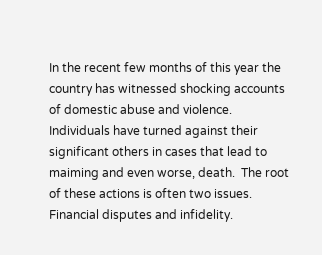In the recent few months of this year the country has witnessed shocking accounts of domestic abuse and violence. Individuals have turned against their significant others in cases that lead to maiming and even worse, death.  The root of these actions is often two issues. Financial disputes and infidelity.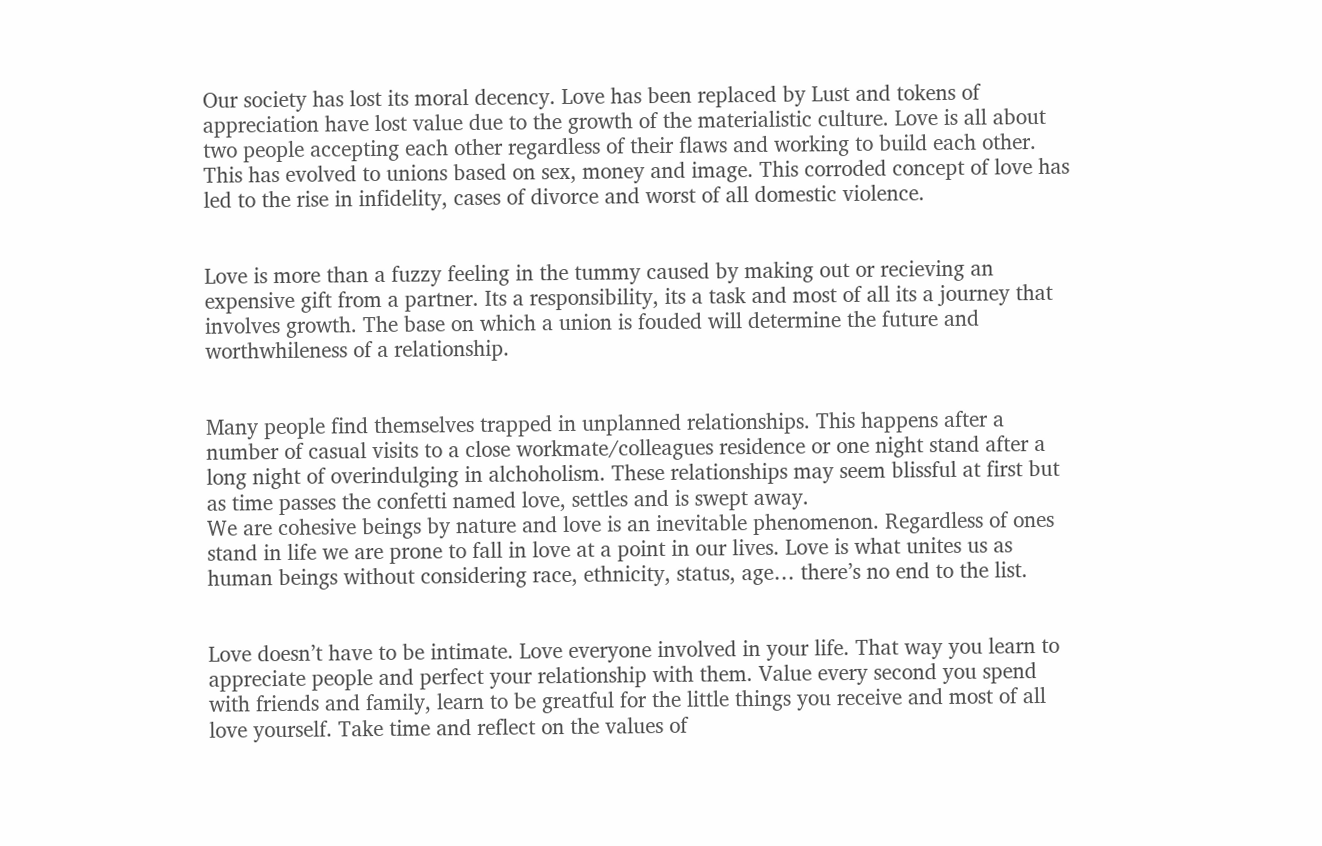Our society has lost its moral decency. Love has been replaced by Lust and tokens of appreciation have lost value due to the growth of the materialistic culture. Love is all about two people accepting each other regardless of their flaws and working to build each other. This has evolved to unions based on sex, money and image. This corroded concept of love has led to the rise in infidelity, cases of divorce and worst of all domestic violence.


Love is more than a fuzzy feeling in the tummy caused by making out or recieving an expensive gift from a partner. Its a responsibility, its a task and most of all its a journey that involves growth. The base on which a union is fouded will determine the future and worthwhileness of a relationship.


Many people find themselves trapped in unplanned relationships. This happens after a number of casual visits to a close workmate/colleagues residence or one night stand after a long night of overindulging in alchoholism. These relationships may seem blissful at first but as time passes the confetti named love, settles and is swept away.
We are cohesive beings by nature and love is an inevitable phenomenon. Regardless of ones stand in life we are prone to fall in love at a point in our lives. Love is what unites us as human beings without considering race, ethnicity, status, age… there’s no end to the list.


Love doesn’t have to be intimate. Love everyone involved in your life. That way you learn to appreciate people and perfect your relationship with them. Value every second you spend with friends and family, learn to be greatful for the little things you receive and most of all love yourself. Take time and reflect on the values of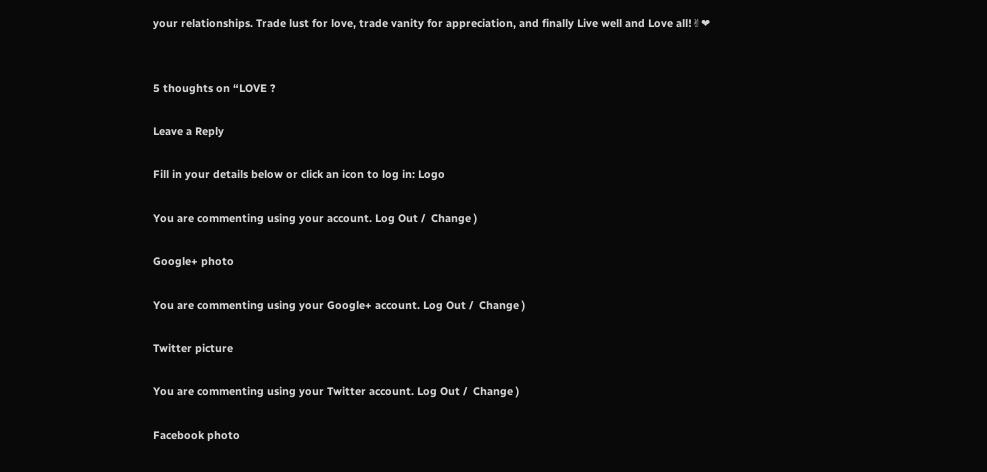your relationships. Trade lust for love, trade vanity for appreciation, and finally Live well and Love all!✌❤


5 thoughts on “LOVE ?

Leave a Reply

Fill in your details below or click an icon to log in: Logo

You are commenting using your account. Log Out /  Change )

Google+ photo

You are commenting using your Google+ account. Log Out /  Change )

Twitter picture

You are commenting using your Twitter account. Log Out /  Change )

Facebook photo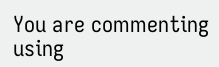You are commenting using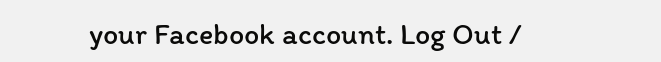your Facebook account. Log Out /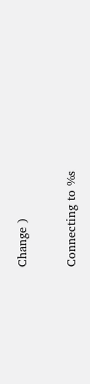Change )


Connecting to %s